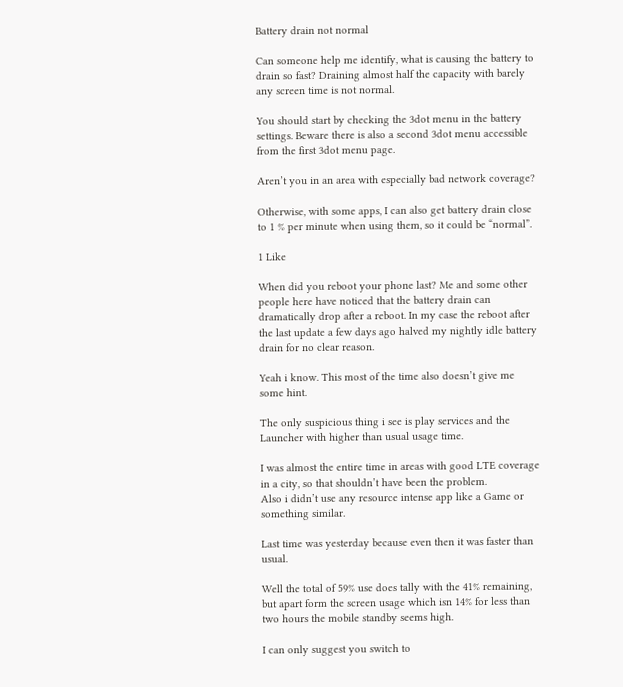Battery drain not normal

Can someone help me identify, what is causing the battery to drain so fast? Draining almost half the capacity with barely any screen time is not normal.

You should start by checking the 3dot menu in the battery settings. Beware there is also a second 3dot menu accessible from the first 3dot menu page.

Aren’t you in an area with especially bad network coverage?

Otherwise, with some apps, I can also get battery drain close to 1 % per minute when using them, so it could be “normal”.

1 Like

When did you reboot your phone last? Me and some other people here have noticed that the battery drain can dramatically drop after a reboot. In my case the reboot after the last update a few days ago halved my nightly idle battery drain for no clear reason.

Yeah i know. This most of the time also doesn’t give me some hint.

The only suspicious thing i see is play services and the Launcher with higher than usual usage time.

I was almost the entire time in areas with good LTE coverage in a city, so that shouldn’t have been the problem.
Also i didn’t use any resource intense app like a Game or something similar.

Last time was yesterday because even then it was faster than usual.

Well the total of 59% use does tally with the 41% remaining, but apart form the screen usage which isn 14% for less than two hours the mobile standby seems high.

I can only suggest you switch to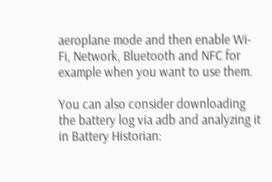aeroplane mode and then enable Wi-Fi, Network, Bluetooth and NFC for example when you want to use them.

You can also consider downloading the battery log via adb and analyzing it in Battery Historian: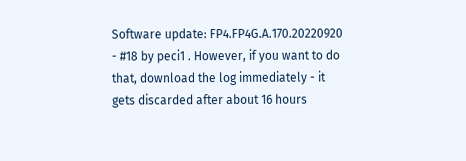Software update: FP4.FP4G.A.170.20220920 - #18 by peci1 . However, if you want to do that, download the log immediately - it gets discarded after about 16 hours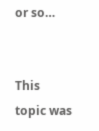or so…


This topic was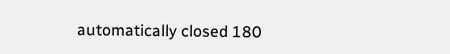automatically closed 180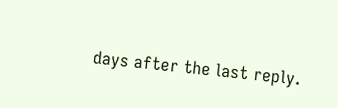days after the last reply.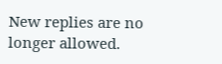New replies are no longer allowed.